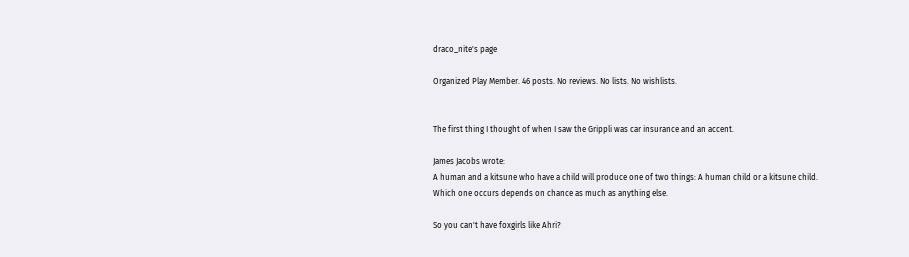draco_nite's page

Organized Play Member. 46 posts. No reviews. No lists. No wishlists.


The first thing I thought of when I saw the Grippli was car insurance and an accent.

James Jacobs wrote:
A human and a kitsune who have a child will produce one of two things: A human child or a kitsune child. Which one occurs depends on chance as much as anything else.

So you can't have foxgirls like Ahri?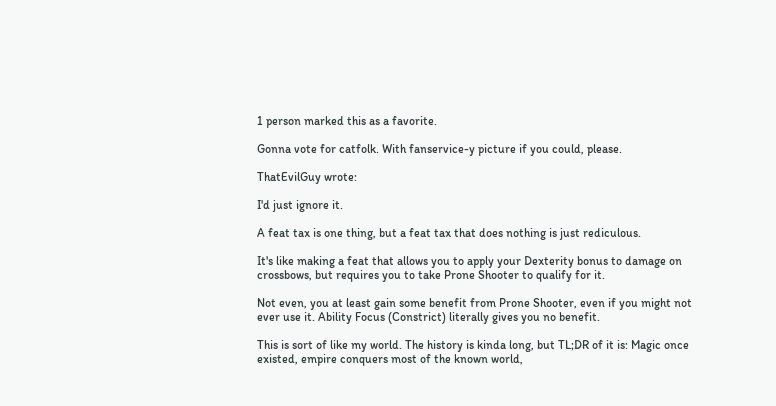1 person marked this as a favorite.

Gonna vote for catfolk. With fanservice-y picture if you could, please.

ThatEvilGuy wrote:

I'd just ignore it.

A feat tax is one thing, but a feat tax that does nothing is just rediculous.

It's like making a feat that allows you to apply your Dexterity bonus to damage on crossbows, but requires you to take Prone Shooter to qualify for it.

Not even, you at least gain some benefit from Prone Shooter, even if you might not ever use it. Ability Focus (Constrict) literally gives you no benefit.

This is sort of like my world. The history is kinda long, but TL;DR of it is: Magic once existed, empire conquers most of the known world,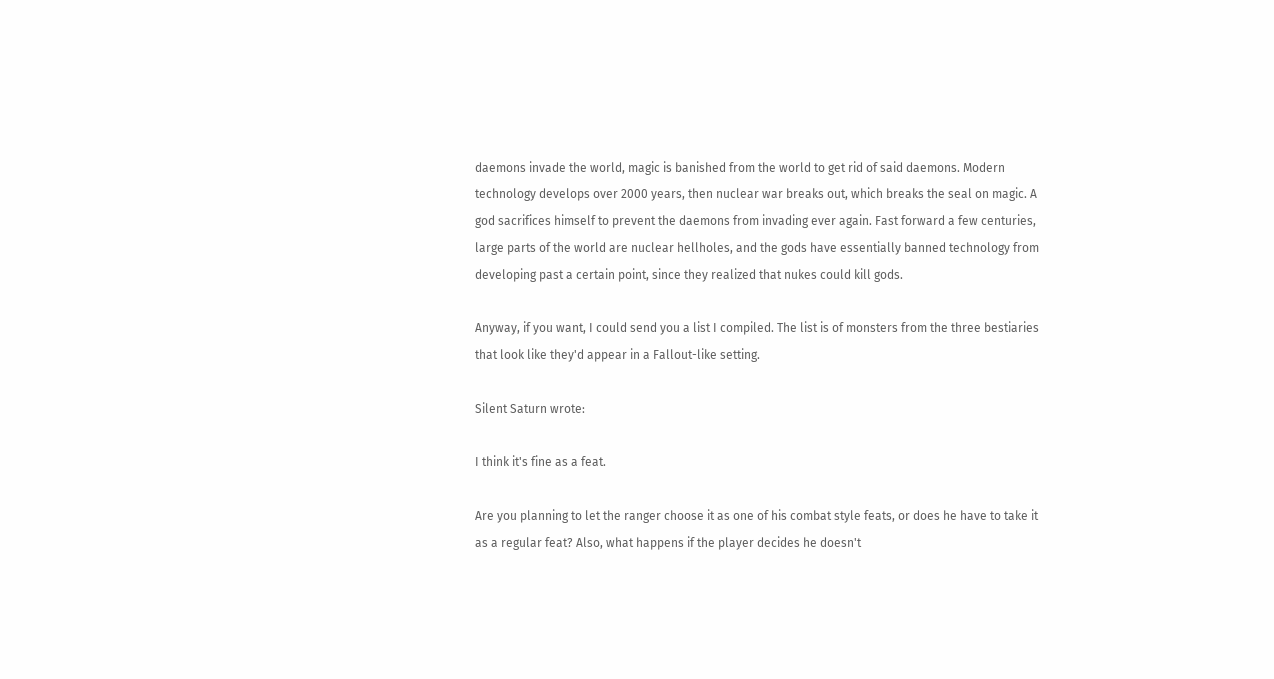daemons invade the world, magic is banished from the world to get rid of said daemons. Modern technology develops over 2000 years, then nuclear war breaks out, which breaks the seal on magic. A god sacrifices himself to prevent the daemons from invading ever again. Fast forward a few centuries, large parts of the world are nuclear hellholes, and the gods have essentially banned technology from developing past a certain point, since they realized that nukes could kill gods.

Anyway, if you want, I could send you a list I compiled. The list is of monsters from the three bestiaries that look like they'd appear in a Fallout-like setting.

Silent Saturn wrote:

I think it's fine as a feat.

Are you planning to let the ranger choose it as one of his combat style feats, or does he have to take it as a regular feat? Also, what happens if the player decides he doesn't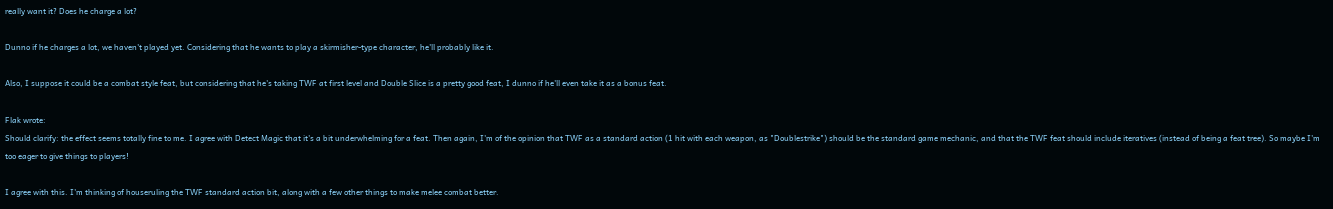really want it? Does he charge a lot?

Dunno if he charges a lot, we haven't played yet. Considering that he wants to play a skirmisher-type character, he'll probably like it.

Also, I suppose it could be a combat style feat, but considering that he's taking TWF at first level and Double Slice is a pretty good feat, I dunno if he'll even take it as a bonus feat.

Flak wrote:
Should clarify: the effect seems totally fine to me. I agree with Detect Magic that it's a bit underwhelming for a feat. Then again, I'm of the opinion that TWF as a standard action (1 hit with each weapon, as "Doublestrike") should be the standard game mechanic, and that the TWF feat should include iteratives (instead of being a feat tree). So maybe I'm too eager to give things to players!

I agree with this. I'm thinking of houseruling the TWF standard action bit, along with a few other things to make melee combat better.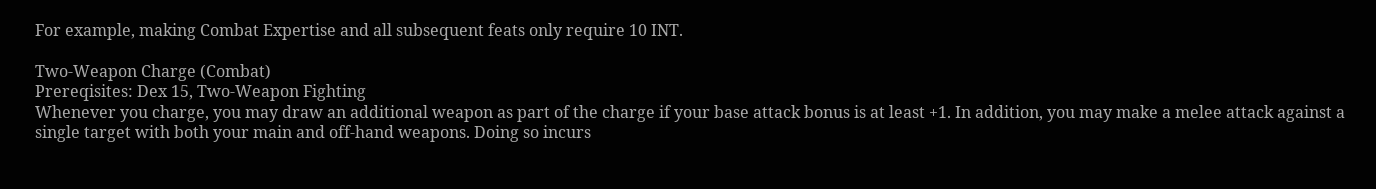For example, making Combat Expertise and all subsequent feats only require 10 INT.

Two-Weapon Charge (Combat)
Prereqisites: Dex 15, Two-Weapon Fighting
Whenever you charge, you may draw an additional weapon as part of the charge if your base attack bonus is at least +1. In addition, you may make a melee attack against a single target with both your main and off-hand weapons. Doing so incurs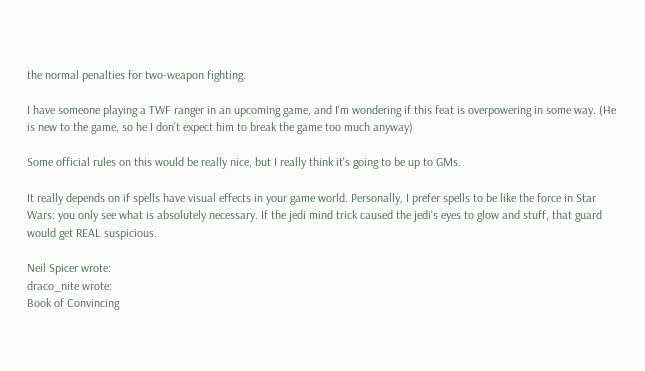the normal penalties for two-weapon fighting.

I have someone playing a TWF ranger in an upcoming game, and I'm wondering if this feat is overpowering in some way. (He is new to the game, so he I don't expect him to break the game too much anyway)

Some official rules on this would be really nice, but I really think it's going to be up to GMs.

It really depends on if spells have visual effects in your game world. Personally, I prefer spells to be like the force in Star Wars: you only see what is absolutely necessary. If the jedi mind trick caused the jedi's eyes to glow and stuff, that guard would get REAL suspicious.

Neil Spicer wrote:
draco_nite wrote:
Book of Convincing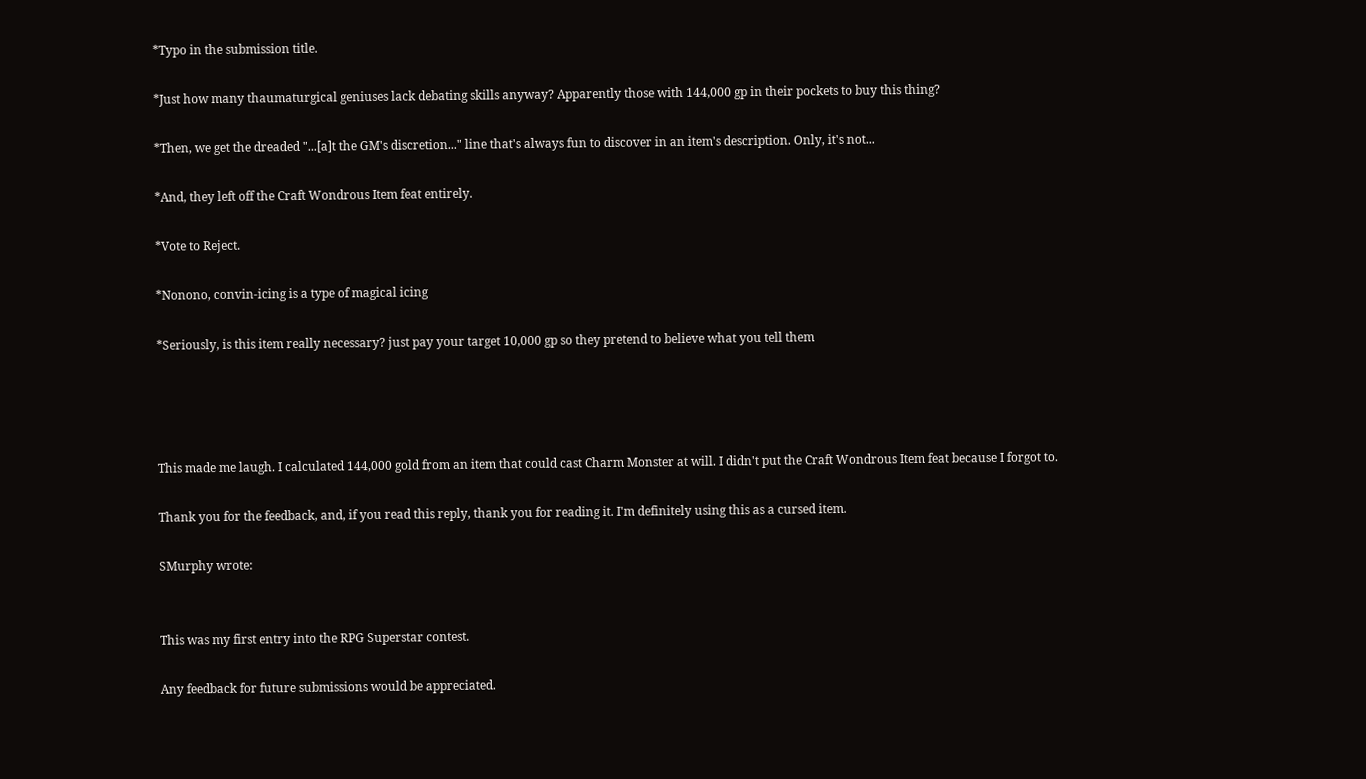*Typo in the submission title.

*Just how many thaumaturgical geniuses lack debating skills anyway? Apparently those with 144,000 gp in their pockets to buy this thing?

*Then, we get the dreaded "...[a]t the GM's discretion..." line that's always fun to discover in an item's description. Only, it's not...

*And, they left off the Craft Wondrous Item feat entirely.

*Vote to Reject.

*Nonono, convin-icing is a type of magical icing

*Seriously, is this item really necessary? just pay your target 10,000 gp so they pretend to believe what you tell them




This made me laugh. I calculated 144,000 gold from an item that could cast Charm Monster at will. I didn't put the Craft Wondrous Item feat because I forgot to.

Thank you for the feedback, and, if you read this reply, thank you for reading it. I'm definitely using this as a cursed item.

SMurphy wrote:


This was my first entry into the RPG Superstar contest.

Any feedback for future submissions would be appreciated.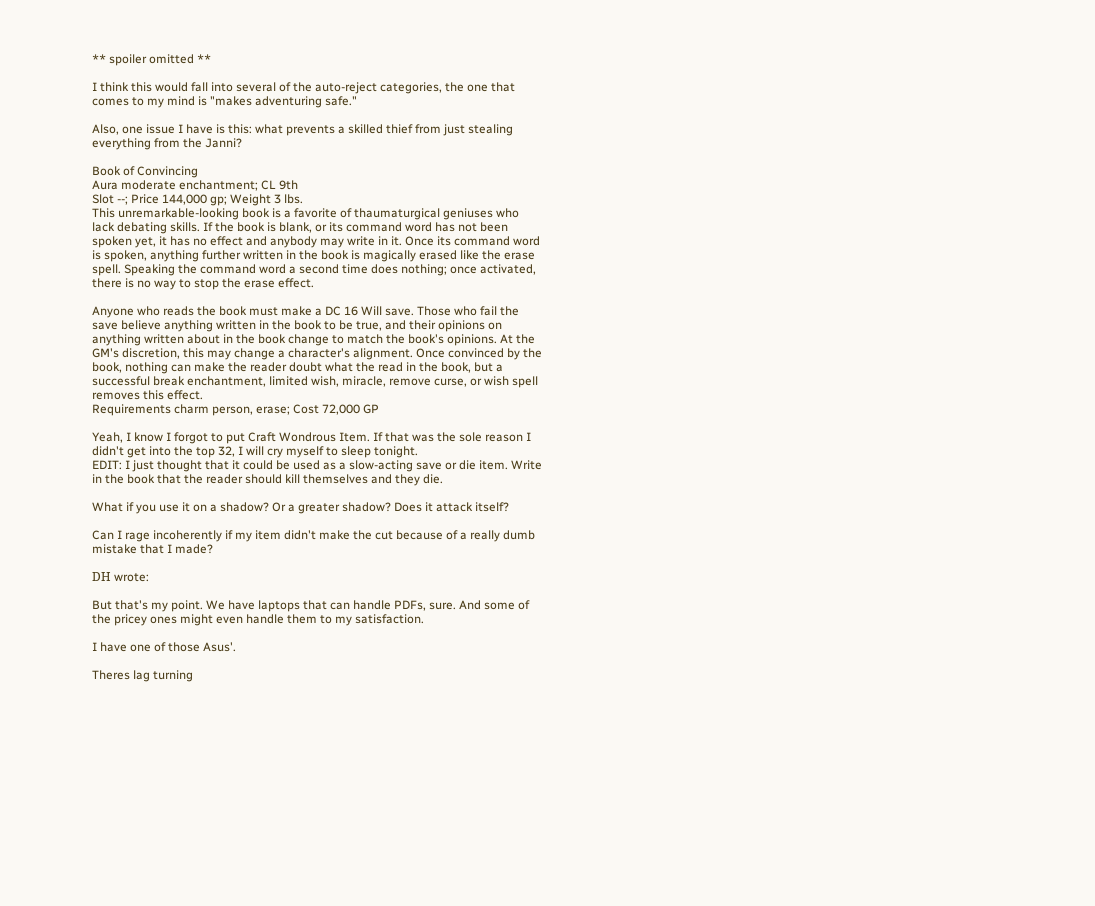** spoiler omitted **

I think this would fall into several of the auto-reject categories, the one that comes to my mind is "makes adventuring safe."

Also, one issue I have is this: what prevents a skilled thief from just stealing everything from the Janni?

Book of Convincing
Aura moderate enchantment; CL 9th
Slot --; Price 144,000 gp; Weight 3 lbs.
This unremarkable-looking book is a favorite of thaumaturgical geniuses who lack debating skills. If the book is blank, or its command word has not been spoken yet, it has no effect and anybody may write in it. Once its command word is spoken, anything further written in the book is magically erased like the erase spell. Speaking the command word a second time does nothing; once activated, there is no way to stop the erase effect.

Anyone who reads the book must make a DC 16 Will save. Those who fail the save believe anything written in the book to be true, and their opinions on anything written about in the book change to match the book's opinions. At the GM's discretion, this may change a character's alignment. Once convinced by the book, nothing can make the reader doubt what the read in the book, but a successful break enchantment, limited wish, miracle, remove curse, or wish spell removes this effect.
Requirements charm person, erase; Cost 72,000 GP

Yeah, I know I forgot to put Craft Wondrous Item. If that was the sole reason I didn't get into the top 32, I will cry myself to sleep tonight.
EDIT: I just thought that it could be used as a slow-acting save or die item. Write in the book that the reader should kill themselves and they die.

What if you use it on a shadow? Or a greater shadow? Does it attack itself?

Can I rage incoherently if my item didn't make the cut because of a really dumb mistake that I made?

DΗ wrote:

But that's my point. We have laptops that can handle PDFs, sure. And some of the pricey ones might even handle them to my satisfaction.

I have one of those Asus'.

Theres lag turning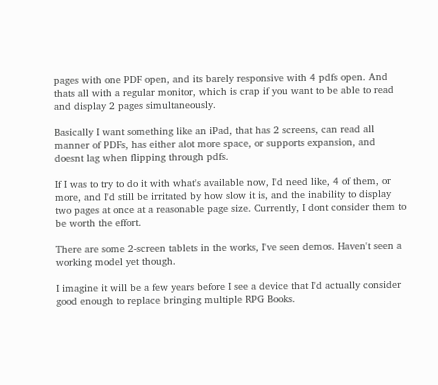pages with one PDF open, and its barely responsive with 4 pdfs open. And thats all with a regular monitor, which is crap if you want to be able to read and display 2 pages simultaneously.

Basically I want something like an iPad, that has 2 screens, can read all manner of PDFs, has either alot more space, or supports expansion, and doesnt lag when flipping through pdfs.

If I was to try to do it with what's available now, I'd need like, 4 of them, or more, and I'd still be irritated by how slow it is, and the inability to display two pages at once at a reasonable page size. Currently, I dont consider them to be worth the effort.

There are some 2-screen tablets in the works, I've seen demos. Haven't seen a working model yet though.

I imagine it will be a few years before I see a device that I'd actually consider good enough to replace bringing multiple RPG Books.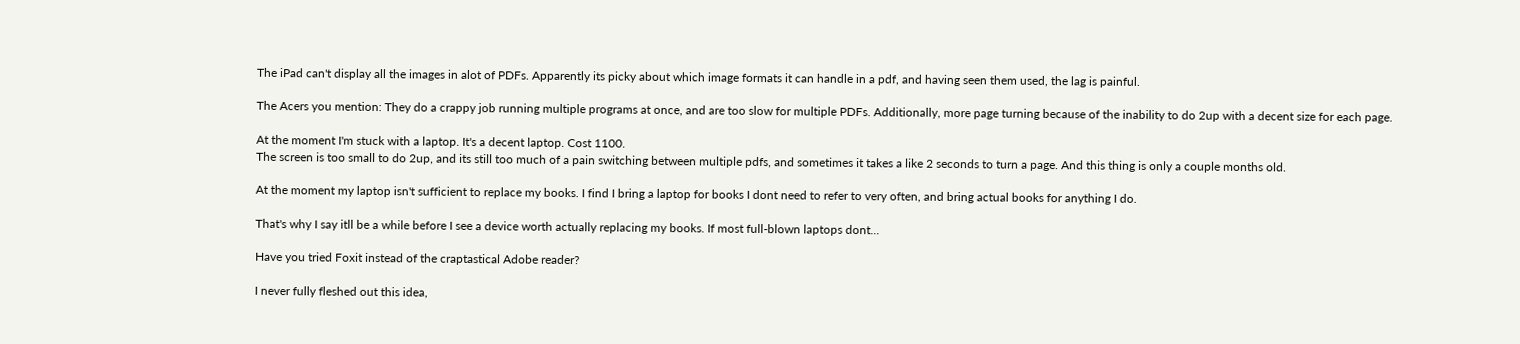The iPad can't display all the images in alot of PDFs. Apparently its picky about which image formats it can handle in a pdf, and having seen them used, the lag is painful.

The Acers you mention: They do a crappy job running multiple programs at once, and are too slow for multiple PDFs. Additionally, more page turning because of the inability to do 2up with a decent size for each page.

At the moment I'm stuck with a laptop. It's a decent laptop. Cost 1100.
The screen is too small to do 2up, and its still too much of a pain switching between multiple pdfs, and sometimes it takes a like 2 seconds to turn a page. And this thing is only a couple months old.

At the moment my laptop isn't sufficient to replace my books. I find I bring a laptop for books I dont need to refer to very often, and bring actual books for anything I do.

That's why I say itll be a while before I see a device worth actually replacing my books. If most full-blown laptops dont...

Have you tried Foxit instead of the craptastical Adobe reader?

I never fully fleshed out this idea,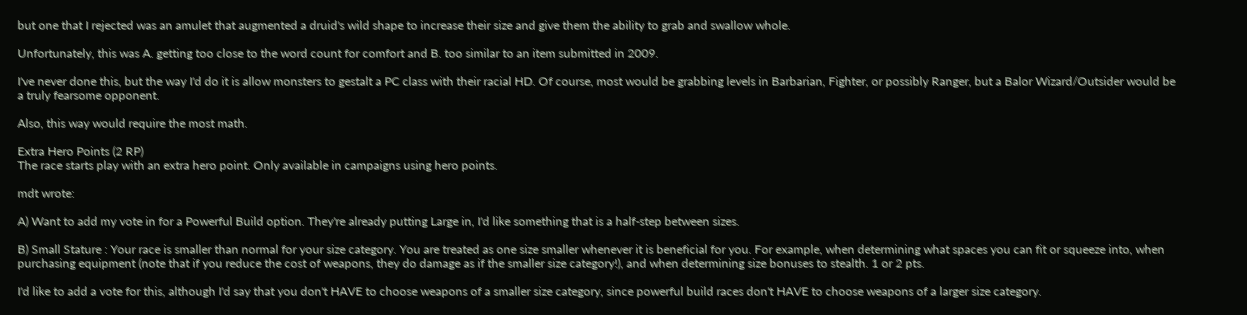but one that I rejected was an amulet that augmented a druid's wild shape to increase their size and give them the ability to grab and swallow whole.

Unfortunately, this was A. getting too close to the word count for comfort and B. too similar to an item submitted in 2009.

I've never done this, but the way I'd do it is allow monsters to gestalt a PC class with their racial HD. Of course, most would be grabbing levels in Barbarian, Fighter, or possibly Ranger, but a Balor Wizard/Outsider would be a truly fearsome opponent.

Also, this way would require the most math.

Extra Hero Points (2 RP)
The race starts play with an extra hero point. Only available in campaigns using hero points.

mdt wrote:

A) Want to add my vote in for a Powerful Build option. They're already putting Large in, I'd like something that is a half-step between sizes.

B) Small Stature : Your race is smaller than normal for your size category. You are treated as one size smaller whenever it is beneficial for you. For example, when determining what spaces you can fit or squeeze into, when purchasing equipment (note that if you reduce the cost of weapons, they do damage as if the smaller size category!), and when determining size bonuses to stealth. 1 or 2 pts.

I'd like to add a vote for this, although I'd say that you don't HAVE to choose weapons of a smaller size category, since powerful build races don't HAVE to choose weapons of a larger size category.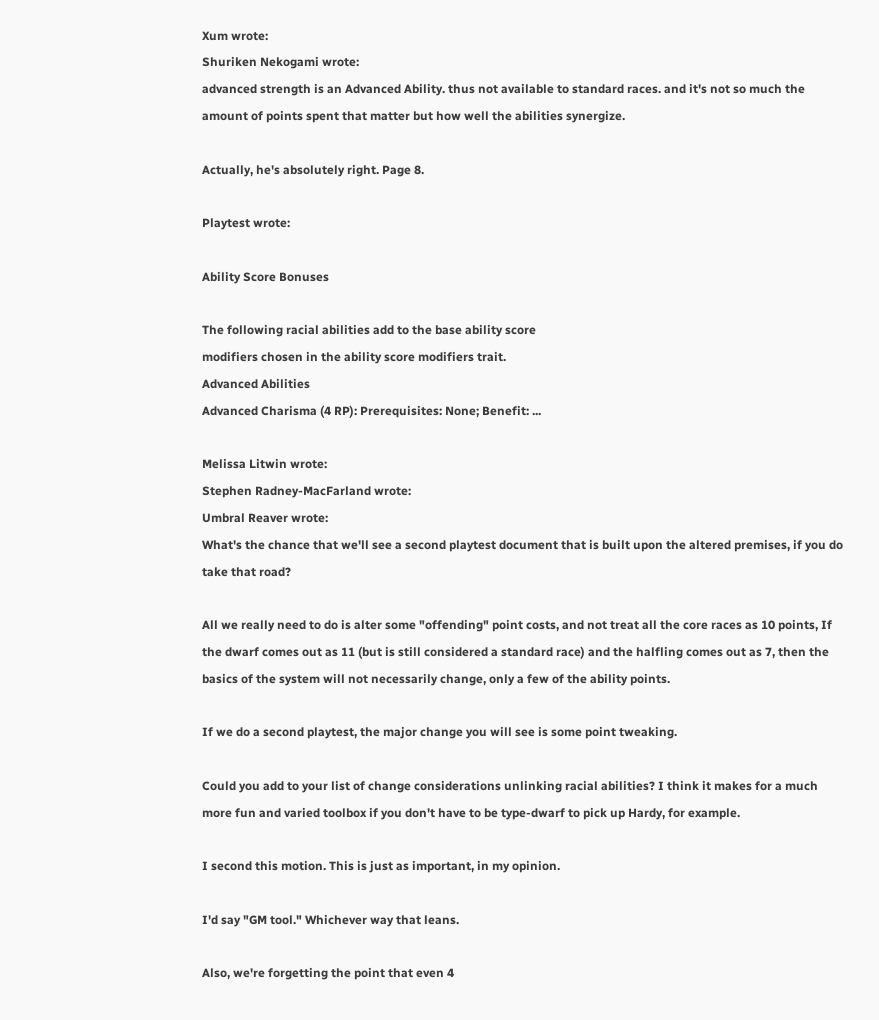Xum wrote:
Shuriken Nekogami wrote:
advanced strength is an Advanced Ability. thus not available to standard races. and it's not so much the amount of points spent that matter but how well the abilities synergize.

Actually, he's absolutely right. Page 8.

Playtest wrote:

Ability Score Bonuses

The following racial abilities add to the base ability score
modifiers chosen in the ability score modifiers trait.
Advanced Abilities
Advanced Charisma (4 RP): Prerequisites: None; Benefit: ...

Melissa Litwin wrote:
Stephen Radney-MacFarland wrote:
Umbral Reaver wrote:
What's the chance that we'll see a second playtest document that is built upon the altered premises, if you do take that road?

All we really need to do is alter some "offending" point costs, and not treat all the core races as 10 points, If the dwarf comes out as 11 (but is still considered a standard race) and the halfling comes out as 7, then the basics of the system will not necessarily change, only a few of the ability points.

If we do a second playtest, the major change you will see is some point tweaking.

Could you add to your list of change considerations unlinking racial abilities? I think it makes for a much more fun and varied toolbox if you don't have to be type-dwarf to pick up Hardy, for example.

I second this motion. This is just as important, in my opinion.

I'd say "GM tool." Whichever way that leans.

Also, we're forgetting the point that even 4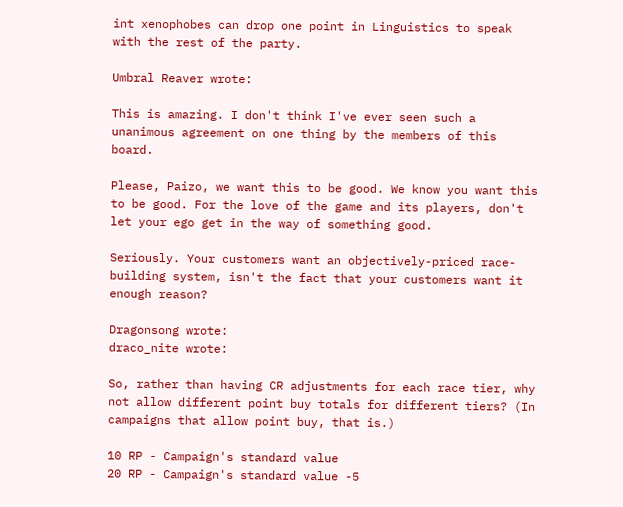int xenophobes can drop one point in Linguistics to speak with the rest of the party.

Umbral Reaver wrote:

This is amazing. I don't think I've ever seen such a unanimous agreement on one thing by the members of this board.

Please, Paizo, we want this to be good. We know you want this to be good. For the love of the game and its players, don't let your ego get in the way of something good.

Seriously. Your customers want an objectively-priced race-building system, isn't the fact that your customers want it enough reason?

Dragonsong wrote:
draco_nite wrote:

So, rather than having CR adjustments for each race tier, why not allow different point buy totals for different tiers? (In campaigns that allow point buy, that is.)

10 RP - Campaign's standard value
20 RP - Campaign's standard value -5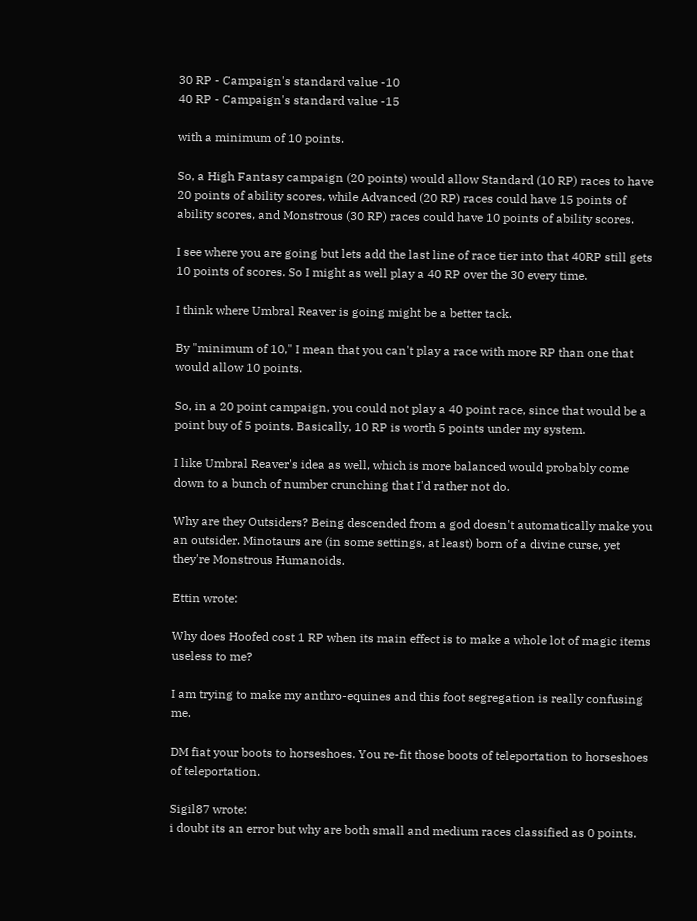30 RP - Campaign's standard value -10
40 RP - Campaign's standard value -15

with a minimum of 10 points.

So, a High Fantasy campaign (20 points) would allow Standard (10 RP) races to have 20 points of ability scores, while Advanced (20 RP) races could have 15 points of ability scores, and Monstrous (30 RP) races could have 10 points of ability scores.

I see where you are going but lets add the last line of race tier into that 40RP still gets 10 points of scores. So I might as well play a 40 RP over the 30 every time.

I think where Umbral Reaver is going might be a better tack.

By "minimum of 10," I mean that you can't play a race with more RP than one that would allow 10 points.

So, in a 20 point campaign, you could not play a 40 point race, since that would be a point buy of 5 points. Basically, 10 RP is worth 5 points under my system.

I like Umbral Reaver's idea as well, which is more balanced would probably come down to a bunch of number crunching that I'd rather not do.

Why are they Outsiders? Being descended from a god doesn't automatically make you an outsider. Minotaurs are (in some settings, at least) born of a divine curse, yet they're Monstrous Humanoids.

Ettin wrote:

Why does Hoofed cost 1 RP when its main effect is to make a whole lot of magic items useless to me?

I am trying to make my anthro-equines and this foot segregation is really confusing me.

DM fiat your boots to horseshoes. You re-fit those boots of teleportation to horseshoes of teleportation.

Sigil87 wrote:
i doubt its an error but why are both small and medium races classified as 0 points.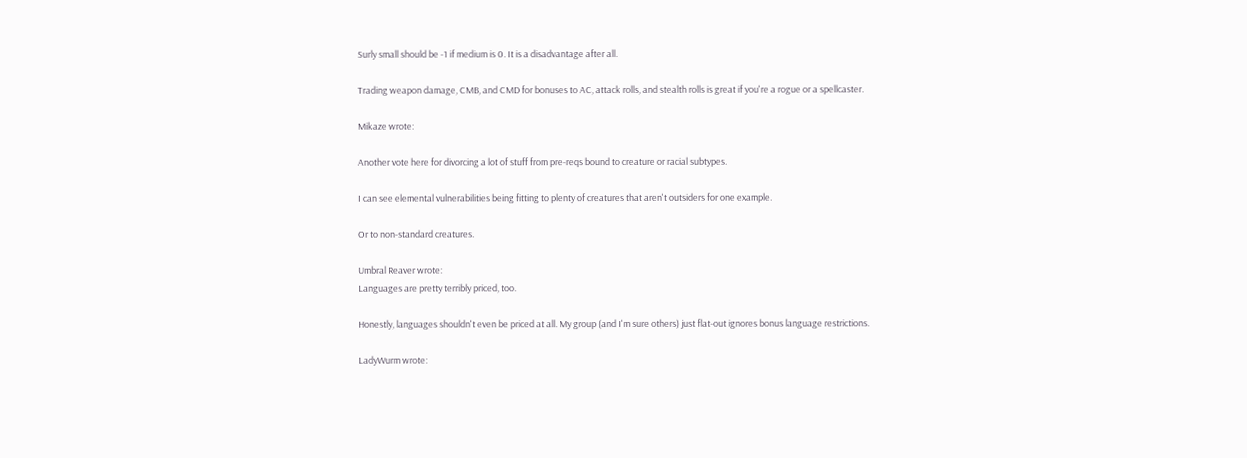Surly small should be -1 if medium is 0. It is a disadvantage after all.

Trading weapon damage, CMB, and CMD for bonuses to AC, attack rolls, and stealth rolls is great if you're a rogue or a spellcaster.

Mikaze wrote:

Another vote here for divorcing a lot of stuff from pre-reqs bound to creature or racial subtypes.

I can see elemental vulnerabilities being fitting to plenty of creatures that aren't outsiders for one example.

Or to non-standard creatures.

Umbral Reaver wrote:
Languages are pretty terribly priced, too.

Honestly, languages shouldn't even be priced at all. My group (and I'm sure others) just flat-out ignores bonus language restrictions.

LadyWurm wrote: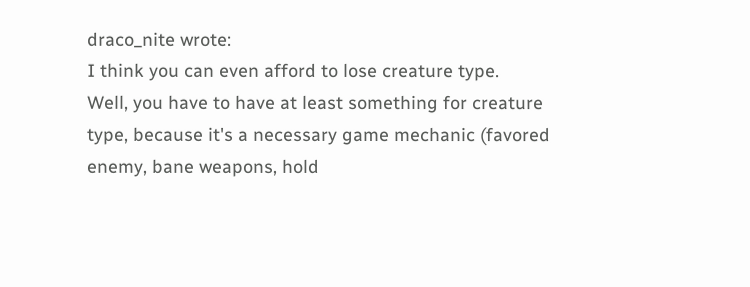draco_nite wrote:
I think you can even afford to lose creature type.
Well, you have to have at least something for creature type, because it's a necessary game mechanic (favored enemy, bane weapons, hold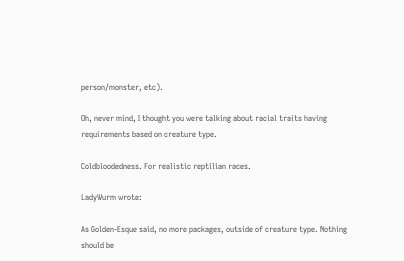person/monster, etc).

Oh, never mind, I thought you were talking about racial traits having requirements based on creature type.

Coldbloodedness. For realistic reptilian races.

LadyWurm wrote:

As Golden-Esque said, no more packages, outside of creature type. Nothing should be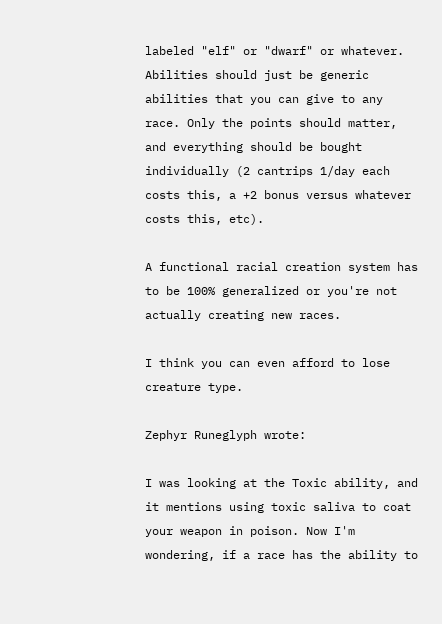labeled "elf" or "dwarf" or whatever. Abilities should just be generic abilities that you can give to any race. Only the points should matter, and everything should be bought individually (2 cantrips 1/day each costs this, a +2 bonus versus whatever costs this, etc).

A functional racial creation system has to be 100% generalized or you're not actually creating new races.

I think you can even afford to lose creature type.

Zephyr Runeglyph wrote:

I was looking at the Toxic ability, and it mentions using toxic saliva to coat your weapon in poison. Now I'm wondering, if a race has the ability to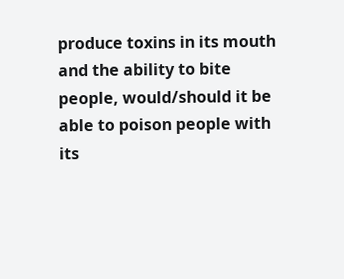produce toxins in its mouth and the ability to bite people, would/should it be able to poison people with its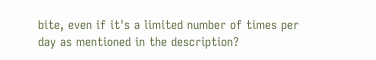bite, even if it's a limited number of times per day as mentioned in the description?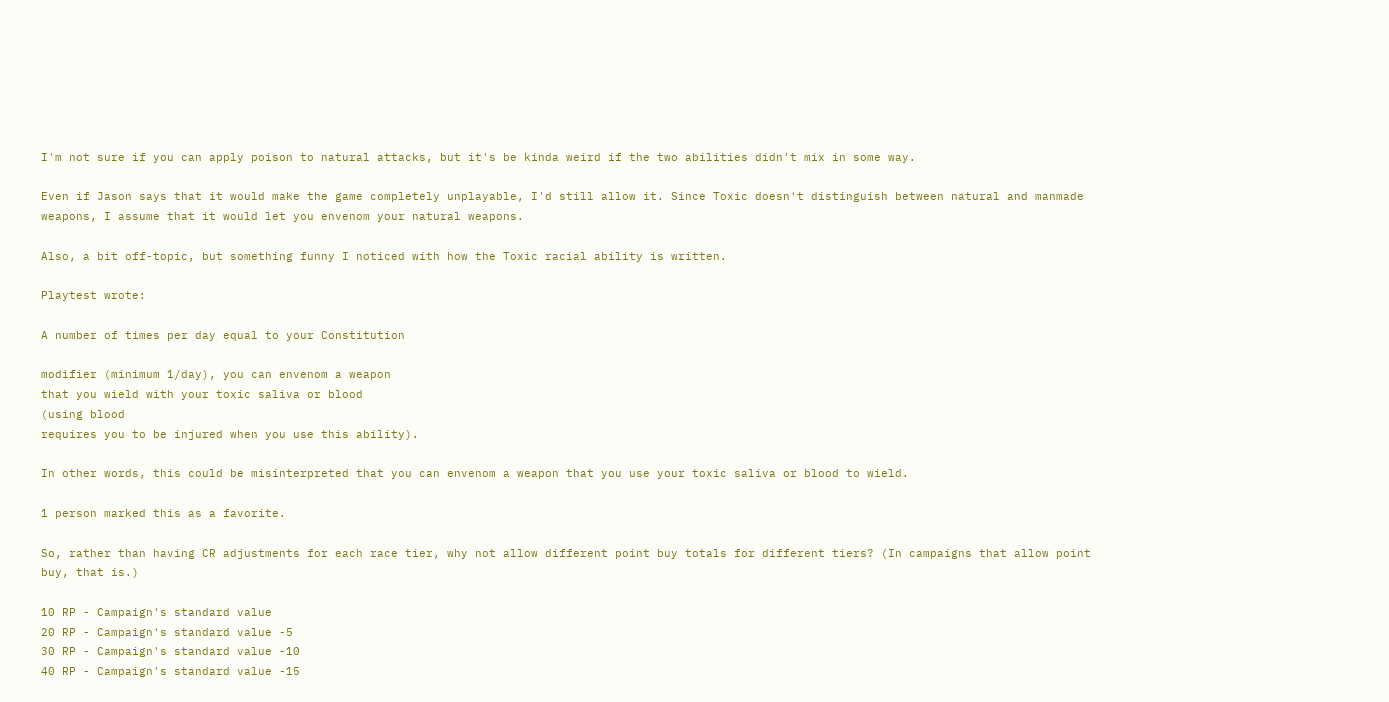I'm not sure if you can apply poison to natural attacks, but it's be kinda weird if the two abilities didn't mix in some way.

Even if Jason says that it would make the game completely unplayable, I'd still allow it. Since Toxic doesn't distinguish between natural and manmade weapons, I assume that it would let you envenom your natural weapons.

Also, a bit off-topic, but something funny I noticed with how the Toxic racial ability is written.

Playtest wrote:

A number of times per day equal to your Constitution

modifier (minimum 1/day), you can envenom a weapon
that you wield with your toxic saliva or blood
(using blood
requires you to be injured when you use this ability).

In other words, this could be misinterpreted that you can envenom a weapon that you use your toxic saliva or blood to wield.

1 person marked this as a favorite.

So, rather than having CR adjustments for each race tier, why not allow different point buy totals for different tiers? (In campaigns that allow point buy, that is.)

10 RP - Campaign's standard value
20 RP - Campaign's standard value -5
30 RP - Campaign's standard value -10
40 RP - Campaign's standard value -15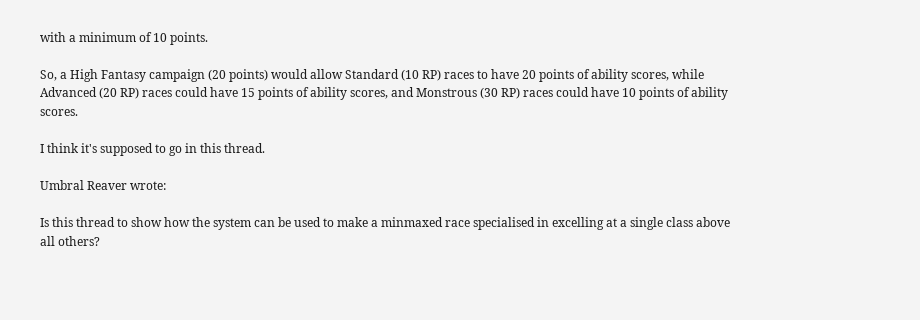with a minimum of 10 points.

So, a High Fantasy campaign (20 points) would allow Standard (10 RP) races to have 20 points of ability scores, while Advanced (20 RP) races could have 15 points of ability scores, and Monstrous (30 RP) races could have 10 points of ability scores.

I think it's supposed to go in this thread.

Umbral Reaver wrote:

Is this thread to show how the system can be used to make a minmaxed race specialised in excelling at a single class above all others?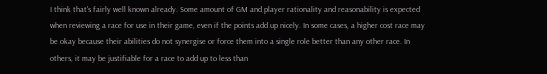I think that's fairly well known already. Some amount of GM and player rationality and reasonability is expected when reviewing a race for use in their game, even if the points add up nicely. In some cases, a higher cost race may be okay because their abilities do not synergise or force them into a single role better than any other race. In others, it may be justifiable for a race to add up to less than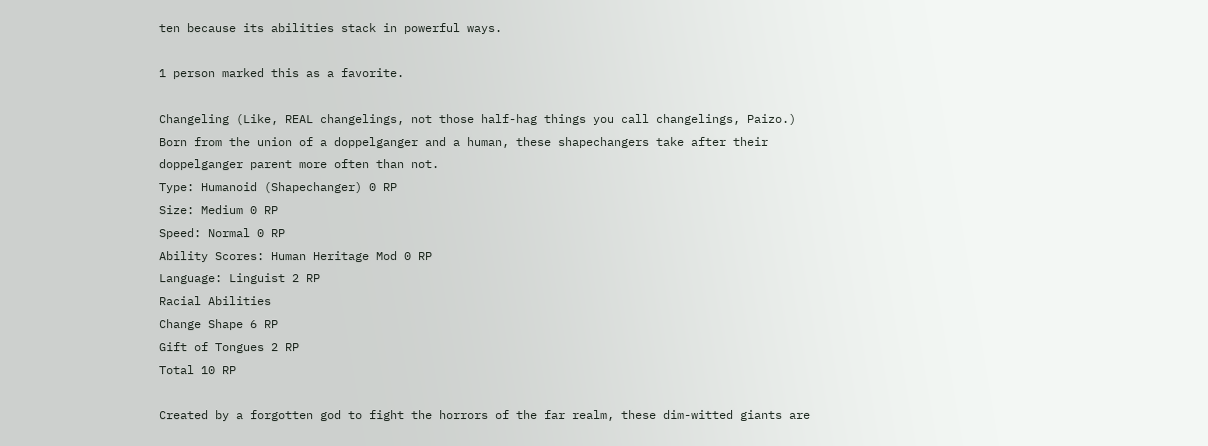ten because its abilities stack in powerful ways.

1 person marked this as a favorite.

Changeling (Like, REAL changelings, not those half-hag things you call changelings, Paizo.)
Born from the union of a doppelganger and a human, these shapechangers take after their doppelganger parent more often than not.
Type: Humanoid (Shapechanger) 0 RP
Size: Medium 0 RP
Speed: Normal 0 RP
Ability Scores: Human Heritage Mod 0 RP
Language: Linguist 2 RP
Racial Abilities
Change Shape 6 RP
Gift of Tongues 2 RP
Total 10 RP

Created by a forgotten god to fight the horrors of the far realm, these dim-witted giants are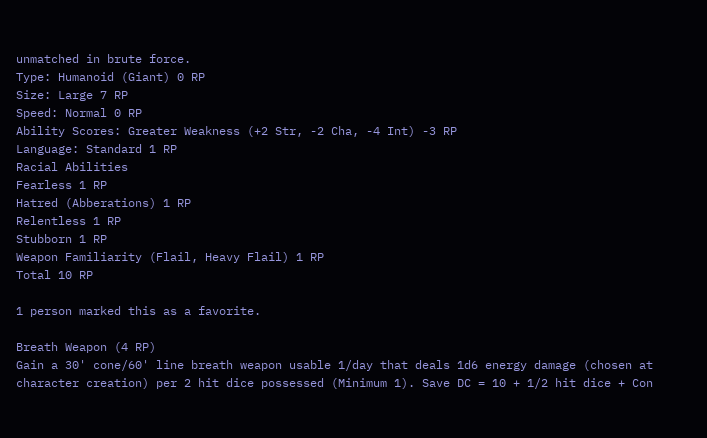unmatched in brute force.
Type: Humanoid (Giant) 0 RP
Size: Large 7 RP
Speed: Normal 0 RP
Ability Scores: Greater Weakness (+2 Str, -2 Cha, -4 Int) -3 RP
Language: Standard 1 RP
Racial Abilities
Fearless 1 RP
Hatred (Abberations) 1 RP
Relentless 1 RP
Stubborn 1 RP
Weapon Familiarity (Flail, Heavy Flail) 1 RP
Total 10 RP

1 person marked this as a favorite.

Breath Weapon (4 RP)
Gain a 30' cone/60' line breath weapon usable 1/day that deals 1d6 energy damage (chosen at character creation) per 2 hit dice possessed (Minimum 1). Save DC = 10 + 1/2 hit dice + Con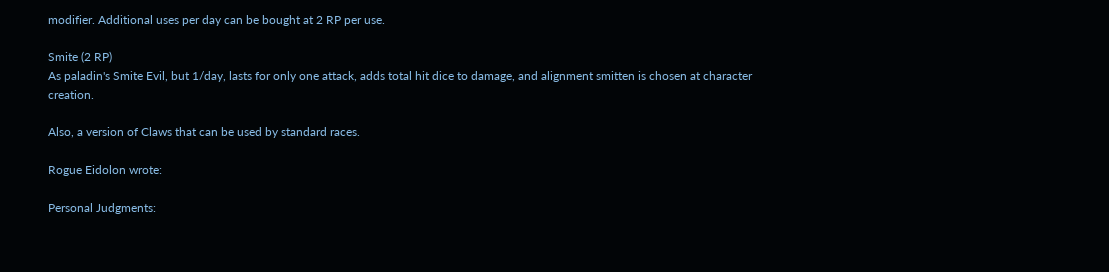modifier. Additional uses per day can be bought at 2 RP per use.

Smite (2 RP)
As paladin's Smite Evil, but 1/day, lasts for only one attack, adds total hit dice to damage, and alignment smitten is chosen at character creation.

Also, a version of Claws that can be used by standard races.

Rogue Eidolon wrote:

Personal Judgments: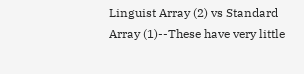Linguist Array (2) vs Standard Array (1)--These have very little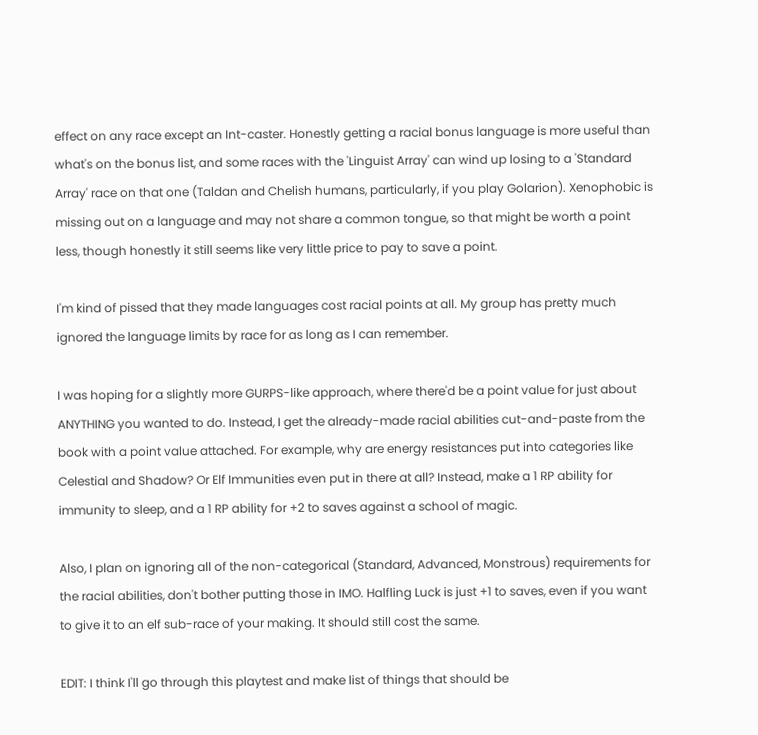effect on any race except an Int-caster. Honestly getting a racial bonus language is more useful than what's on the bonus list, and some races with the 'Linguist Array' can wind up losing to a 'Standard Array' race on that one (Taldan and Chelish humans, particularly, if you play Golarion). Xenophobic is missing out on a language and may not share a common tongue, so that might be worth a point less, though honestly it still seems like very little price to pay to save a point.

I'm kind of pissed that they made languages cost racial points at all. My group has pretty much ignored the language limits by race for as long as I can remember.

I was hoping for a slightly more GURPS-like approach, where there'd be a point value for just about ANYTHING you wanted to do. Instead, I get the already-made racial abilities cut-and-paste from the book with a point value attached. For example, why are energy resistances put into categories like Celestial and Shadow? Or Elf Immunities even put in there at all? Instead, make a 1 RP ability for immunity to sleep, and a 1 RP ability for +2 to saves against a school of magic.

Also, I plan on ignoring all of the non-categorical (Standard, Advanced, Monstrous) requirements for the racial abilities, don't bother putting those in IMO. Halfling Luck is just +1 to saves, even if you want to give it to an elf sub-race of your making. It should still cost the same.

EDIT: I think I'll go through this playtest and make list of things that should be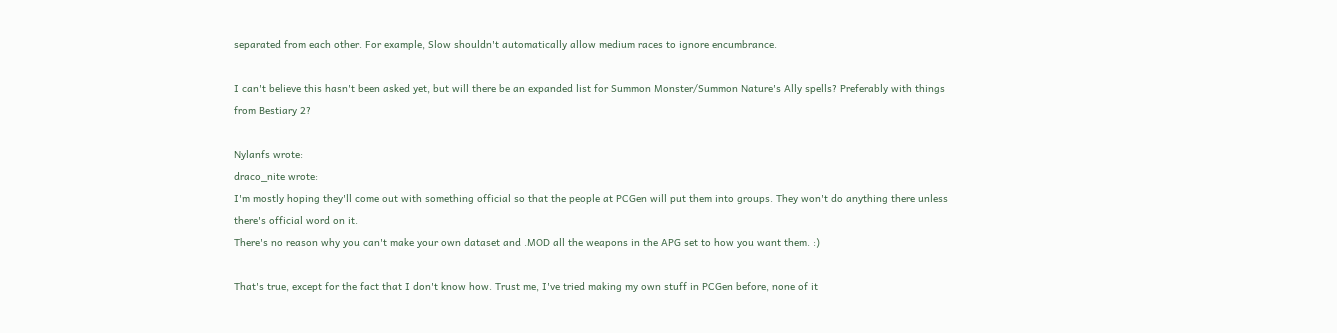separated from each other. For example, Slow shouldn't automatically allow medium races to ignore encumbrance.

I can't believe this hasn't been asked yet, but will there be an expanded list for Summon Monster/Summon Nature's Ally spells? Preferably with things from Bestiary 2?

Nylanfs wrote:
draco_nite wrote:
I'm mostly hoping they'll come out with something official so that the people at PCGen will put them into groups. They won't do anything there unless there's official word on it.
There's no reason why you can't make your own dataset and .MOD all the weapons in the APG set to how you want them. :)

That's true, except for the fact that I don't know how. Trust me, I've tried making my own stuff in PCGen before, none of it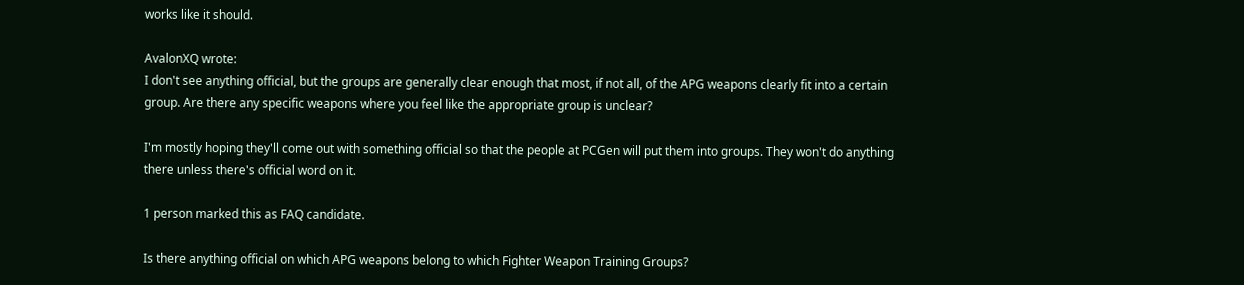works like it should.

AvalonXQ wrote:
I don't see anything official, but the groups are generally clear enough that most, if not all, of the APG weapons clearly fit into a certain group. Are there any specific weapons where you feel like the appropriate group is unclear?

I'm mostly hoping they'll come out with something official so that the people at PCGen will put them into groups. They won't do anything there unless there's official word on it.

1 person marked this as FAQ candidate.

Is there anything official on which APG weapons belong to which Fighter Weapon Training Groups?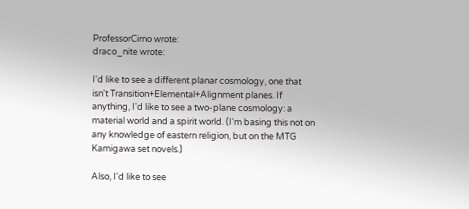ProfessorCirno wrote:
draco_nite wrote:

I'd like to see a different planar cosmology, one that isn't Transition+Elemental+Alignment planes. If anything, I'd like to see a two-plane cosmology: a material world and a spirit world. (I'm basing this not on any knowledge of eastern religion, but on the MTG Kamigawa set novels.)

Also, I'd like to see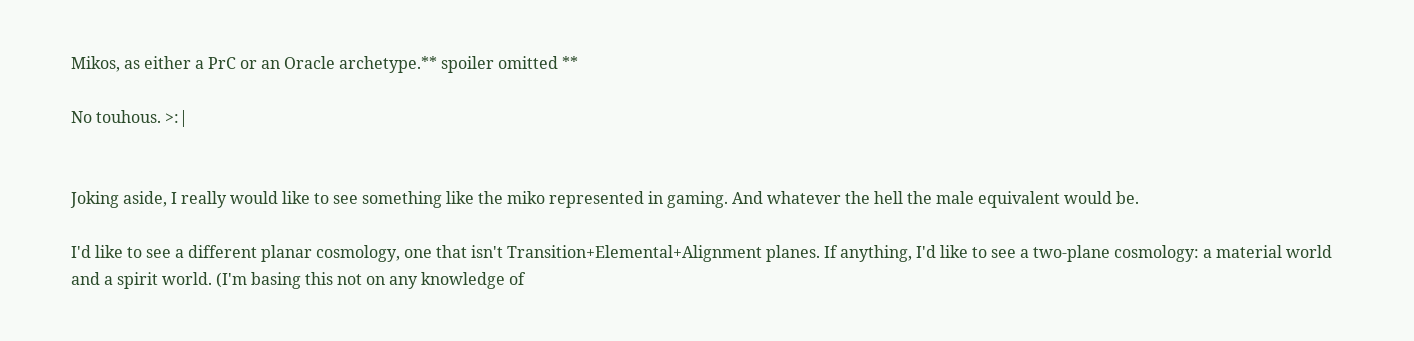Mikos, as either a PrC or an Oracle archetype.** spoiler omitted **

No touhous. >:|


Joking aside, I really would like to see something like the miko represented in gaming. And whatever the hell the male equivalent would be.

I'd like to see a different planar cosmology, one that isn't Transition+Elemental+Alignment planes. If anything, I'd like to see a two-plane cosmology: a material world and a spirit world. (I'm basing this not on any knowledge of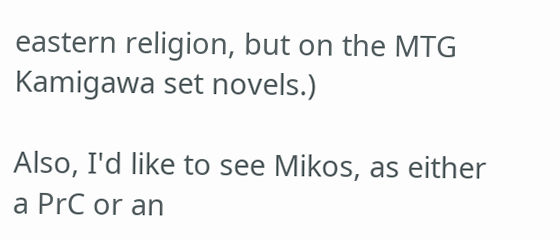eastern religion, but on the MTG Kamigawa set novels.)

Also, I'd like to see Mikos, as either a PrC or an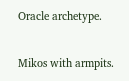Oracle archetype.

Mikos with armpits.